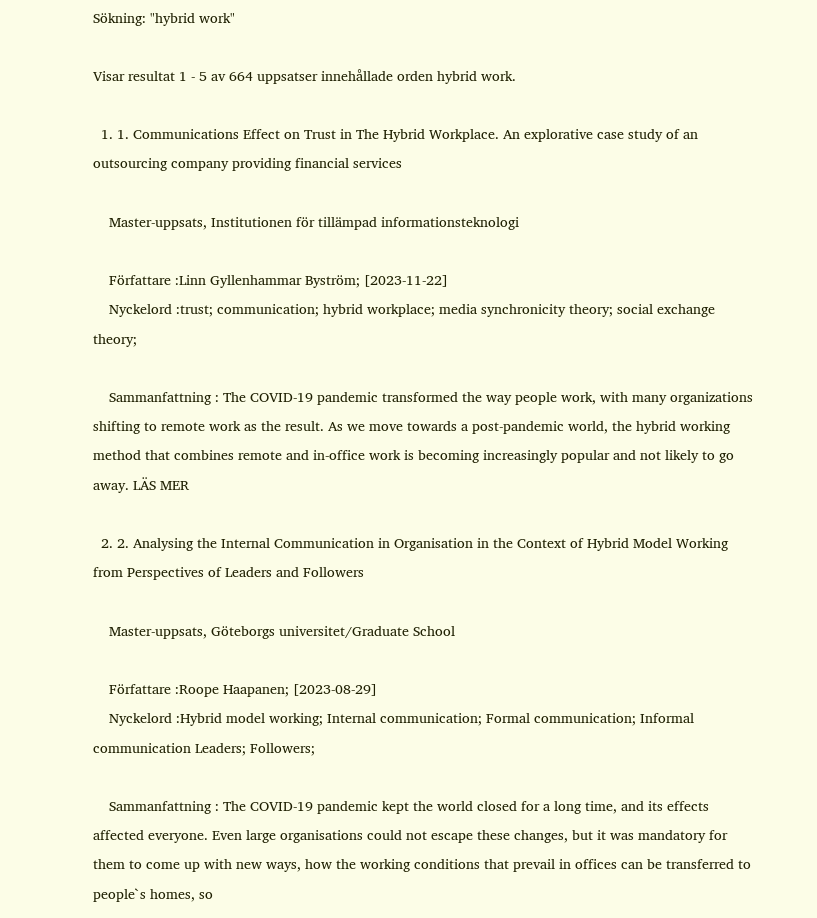Sökning: "hybrid work"

Visar resultat 1 - 5 av 664 uppsatser innehållade orden hybrid work.

  1. 1. Communications Effect on Trust in The Hybrid Workplace. An explorative case study of an outsourcing company providing financial services

    Master-uppsats, Institutionen för tillämpad informationsteknologi

    Författare :Linn Gyllenhammar Byström; [2023-11-22]
    Nyckelord :trust; communication; hybrid workplace; media synchronicity theory; social exchange theory;

    Sammanfattning : The COVID-19 pandemic transformed the way people work, with many organizations shifting to remote work as the result. As we move towards a post-pandemic world, the hybrid working method that combines remote and in-office work is becoming increasingly popular and not likely to go away. LÄS MER

  2. 2. Analysing the Internal Communication in Organisation in the Context of Hybrid Model Working from Perspectives of Leaders and Followers

    Master-uppsats, Göteborgs universitet/Graduate School

    Författare :Roope Haapanen; [2023-08-29]
    Nyckelord :Hybrid model working; Internal communication; Formal communication; Informal communication Leaders; Followers;

    Sammanfattning : The COVID-19 pandemic kept the world closed for a long time, and its effects affected everyone. Even large organisations could not escape these changes, but it was mandatory for them to come up with new ways, how the working conditions that prevail in offices can be transferred to people`s homes, so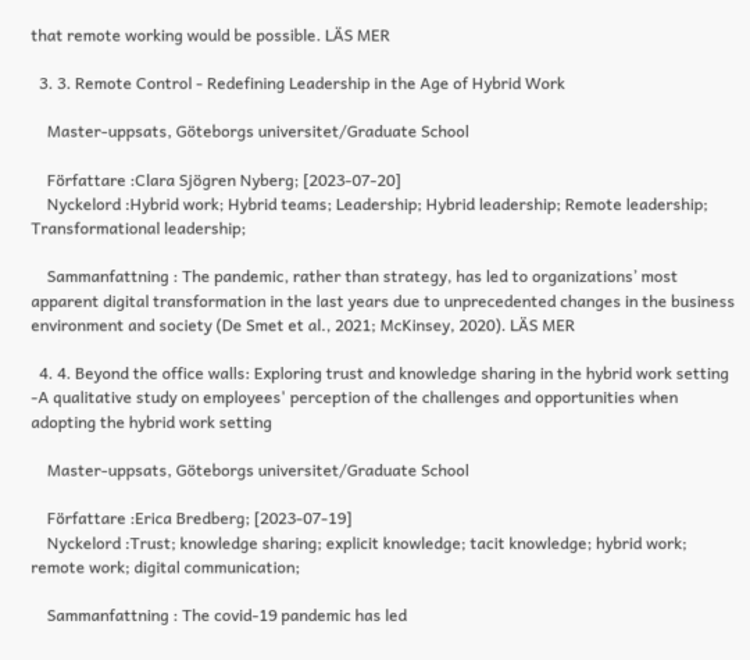that remote working would be possible. LÄS MER

  3. 3. Remote Control - Redefining Leadership in the Age of Hybrid Work

    Master-uppsats, Göteborgs universitet/Graduate School

    Författare :Clara Sjögren Nyberg; [2023-07-20]
    Nyckelord :Hybrid work; Hybrid teams; Leadership; Hybrid leadership; Remote leadership; Transformational leadership;

    Sammanfattning : The pandemic, rather than strategy, has led to organizations’ most apparent digital transformation in the last years due to unprecedented changes in the business environment and society (De Smet et al., 2021; McKinsey, 2020). LÄS MER

  4. 4. Beyond the office walls: Exploring trust and knowledge sharing in the hybrid work setting -A qualitative study on employees' perception of the challenges and opportunities when adopting the hybrid work setting

    Master-uppsats, Göteborgs universitet/Graduate School

    Författare :Erica Bredberg; [2023-07-19]
    Nyckelord :Trust; knowledge sharing; explicit knowledge; tacit knowledge; hybrid work; remote work; digital communication;

    Sammanfattning : The covid-19 pandemic has led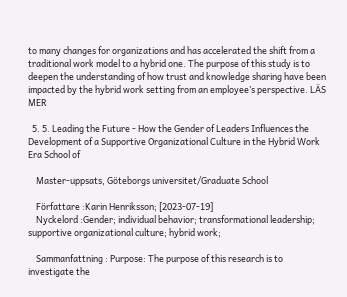to many changes for organizations and has accelerated the shift from a traditional work model to a hybrid one. The purpose of this study is to deepen the understanding of how trust and knowledge sharing have been impacted by the hybrid work setting from an employee’s perspective. LÄS MER

  5. 5. Leading the Future - How the Gender of Leaders Influences the Development of a Supportive Organizational Culture in the Hybrid Work Era School of

    Master-uppsats, Göteborgs universitet/Graduate School

    Författare :Karin Henriksson; [2023-07-19]
    Nyckelord :Gender; individual behavior; transformational leadership; supportive organizational culture; hybrid work;

    Sammanfattning : Purpose: The purpose of this research is to investigate the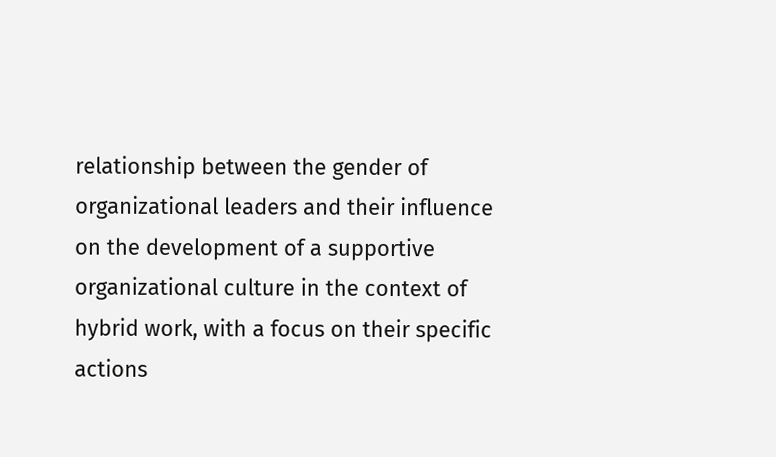relationship between the gender of organizational leaders and their influence on the development of a supportive organizational culture in the context of hybrid work, with a focus on their specific actions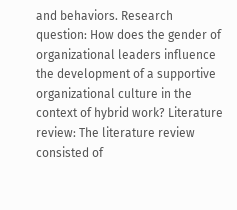and behaviors. Research question: How does the gender of organizational leaders influence the development of a supportive organizational culture in the context of hybrid work? Literature review: The literature review consisted of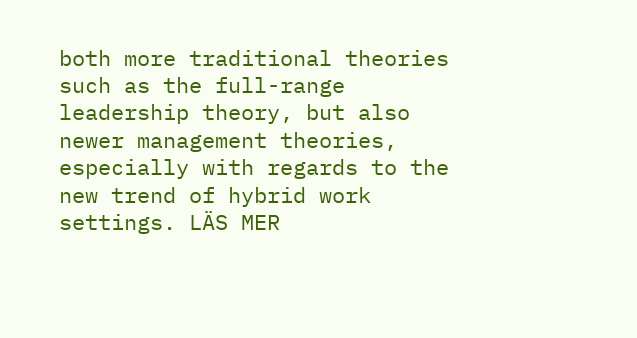both more traditional theories such as the full-range leadership theory, but also newer management theories, especially with regards to the new trend of hybrid work settings. LÄS MER